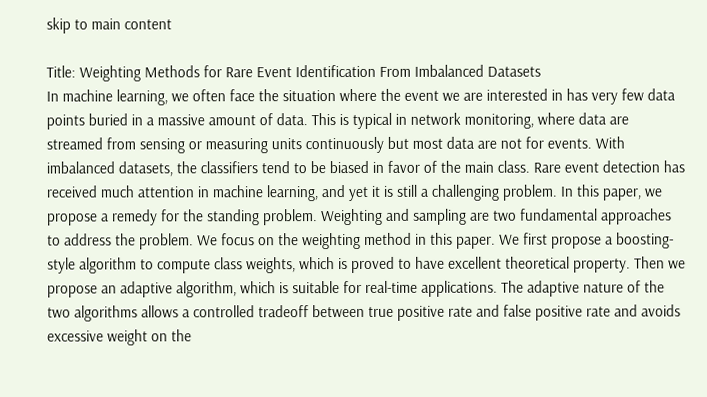skip to main content

Title: Weighting Methods for Rare Event Identification From Imbalanced Datasets
In machine learning, we often face the situation where the event we are interested in has very few data points buried in a massive amount of data. This is typical in network monitoring, where data are streamed from sensing or measuring units continuously but most data are not for events. With imbalanced datasets, the classifiers tend to be biased in favor of the main class. Rare event detection has received much attention in machine learning, and yet it is still a challenging problem. In this paper, we propose a remedy for the standing problem. Weighting and sampling are two fundamental approaches to address the problem. We focus on the weighting method in this paper. We first propose a boosting-style algorithm to compute class weights, which is proved to have excellent theoretical property. Then we propose an adaptive algorithm, which is suitable for real-time applications. The adaptive nature of the two algorithms allows a controlled tradeoff between true positive rate and false positive rate and avoids excessive weight on the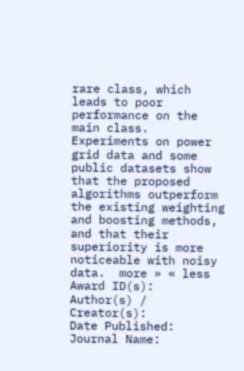rare class, which leads to poor performance on the main class. Experiments on power grid data and some public datasets show that the proposed algorithms outperform the existing weighting and boosting methods, and that their superiority is more noticeable with noisy data.  more » « less
Award ID(s):
Author(s) / Creator(s):
Date Published:
Journal Name: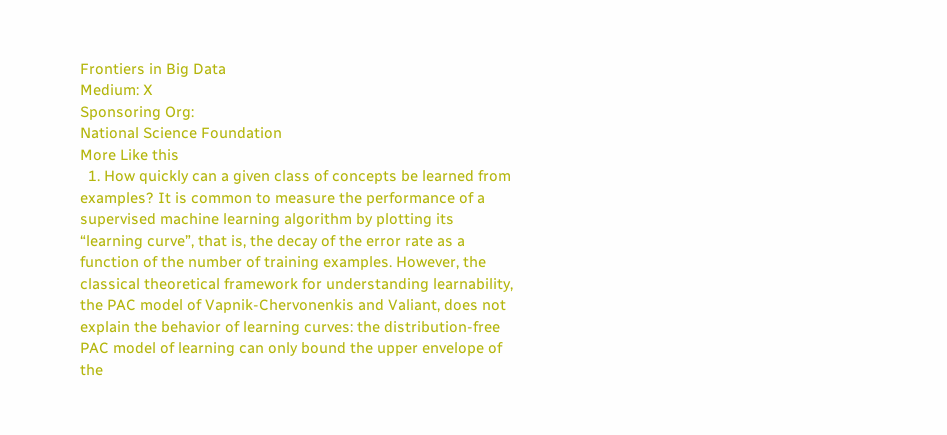Frontiers in Big Data
Medium: X
Sponsoring Org:
National Science Foundation
More Like this
  1. How quickly can a given class of concepts be learned from examples? It is common to measure the performance of a supervised machine learning algorithm by plotting its “learning curve”, that is, the decay of the error rate as a function of the number of training examples. However, the classical theoretical framework for understanding learnability, the PAC model of Vapnik-Chervonenkis and Valiant, does not explain the behavior of learning curves: the distribution-free PAC model of learning can only bound the upper envelope of the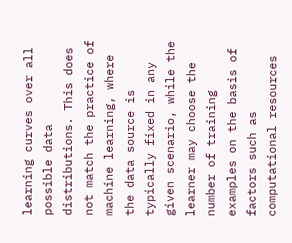learning curves over all possible data distributions. This does not match the practice of machine learning, where the data source is typically fixed in any given scenario, while the learner may choose the number of training examples on the basis of factors such as computational resources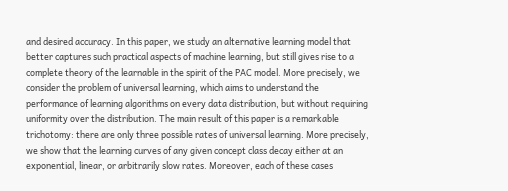and desired accuracy. In this paper, we study an alternative learning model that better captures such practical aspects of machine learning, but still gives rise to a complete theory of the learnable in the spirit of the PAC model. More precisely, we consider the problem of universal learning, which aims to understand the performance of learning algorithms on every data distribution, but without requiring uniformity over the distribution. The main result of this paper is a remarkable trichotomy: there are only three possible rates of universal learning. More precisely, we show that the learning curves of any given concept class decay either at an exponential, linear, or arbitrarily slow rates. Moreover, each of these cases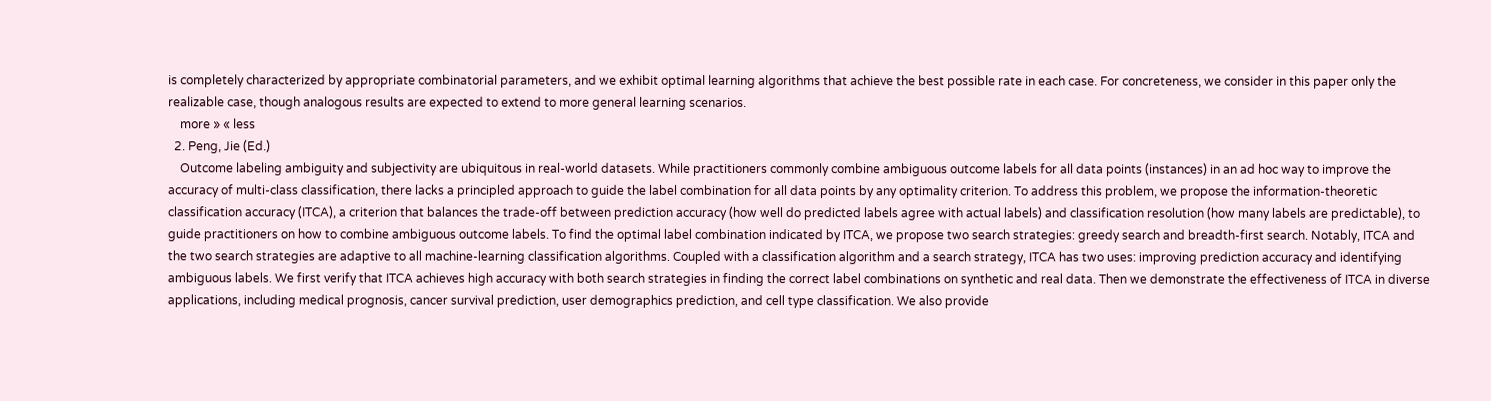is completely characterized by appropriate combinatorial parameters, and we exhibit optimal learning algorithms that achieve the best possible rate in each case. For concreteness, we consider in this paper only the realizable case, though analogous results are expected to extend to more general learning scenarios.
    more » « less
  2. Peng, Jie (Ed.)
    Outcome labeling ambiguity and subjectivity are ubiquitous in real-world datasets. While practitioners commonly combine ambiguous outcome labels for all data points (instances) in an ad hoc way to improve the accuracy of multi-class classification, there lacks a principled approach to guide the label combination for all data points by any optimality criterion. To address this problem, we propose the information-theoretic classification accuracy (ITCA), a criterion that balances the trade-off between prediction accuracy (how well do predicted labels agree with actual labels) and classification resolution (how many labels are predictable), to guide practitioners on how to combine ambiguous outcome labels. To find the optimal label combination indicated by ITCA, we propose two search strategies: greedy search and breadth-first search. Notably, ITCA and the two search strategies are adaptive to all machine-learning classification algorithms. Coupled with a classification algorithm and a search strategy, ITCA has two uses: improving prediction accuracy and identifying ambiguous labels. We first verify that ITCA achieves high accuracy with both search strategies in finding the correct label combinations on synthetic and real data. Then we demonstrate the effectiveness of ITCA in diverse applications, including medical prognosis, cancer survival prediction, user demographics prediction, and cell type classification. We also provide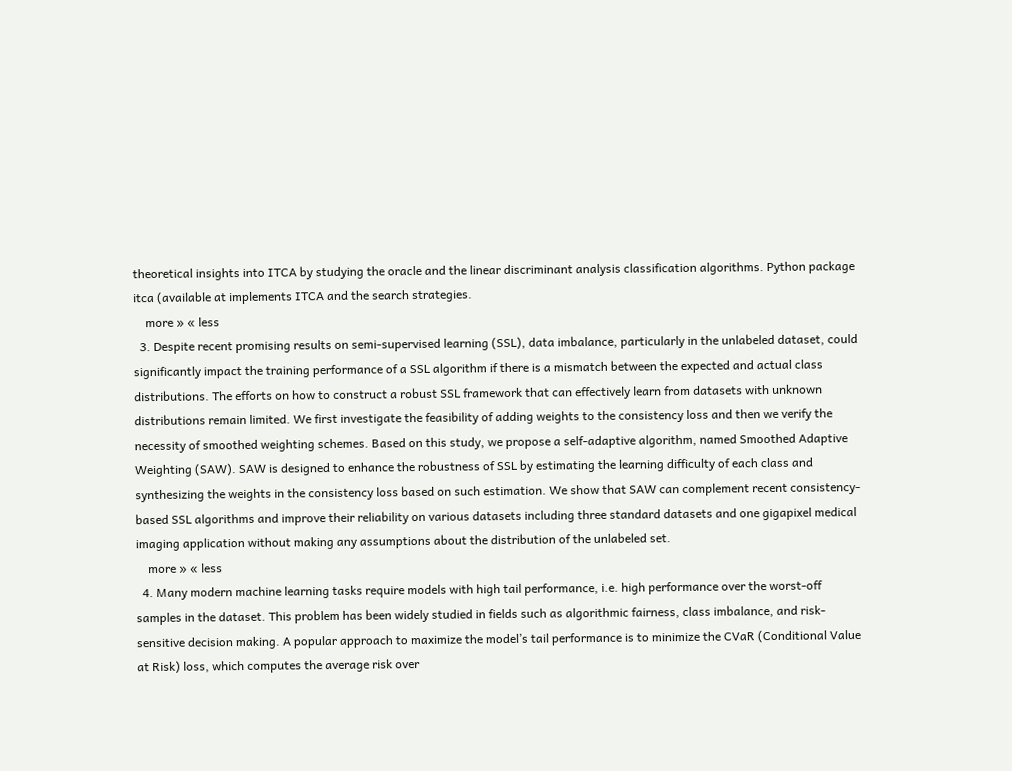theoretical insights into ITCA by studying the oracle and the linear discriminant analysis classification algorithms. Python package itca (available at implements ITCA and the search strategies.
    more » « less
  3. Despite recent promising results on semi-supervised learning (SSL), data imbalance, particularly in the unlabeled dataset, could significantly impact the training performance of a SSL algorithm if there is a mismatch between the expected and actual class distributions. The efforts on how to construct a robust SSL framework that can effectively learn from datasets with unknown distributions remain limited. We first investigate the feasibility of adding weights to the consistency loss and then we verify the necessity of smoothed weighting schemes. Based on this study, we propose a self-adaptive algorithm, named Smoothed Adaptive Weighting (SAW). SAW is designed to enhance the robustness of SSL by estimating the learning difficulty of each class and synthesizing the weights in the consistency loss based on such estimation. We show that SAW can complement recent consistency-based SSL algorithms and improve their reliability on various datasets including three standard datasets and one gigapixel medical imaging application without making any assumptions about the distribution of the unlabeled set.
    more » « less
  4. Many modern machine learning tasks require models with high tail performance, i.e. high performance over the worst-off samples in the dataset. This problem has been widely studied in fields such as algorithmic fairness, class imbalance, and risk-sensitive decision making. A popular approach to maximize the model’s tail performance is to minimize the CVaR (Conditional Value at Risk) loss, which computes the average risk over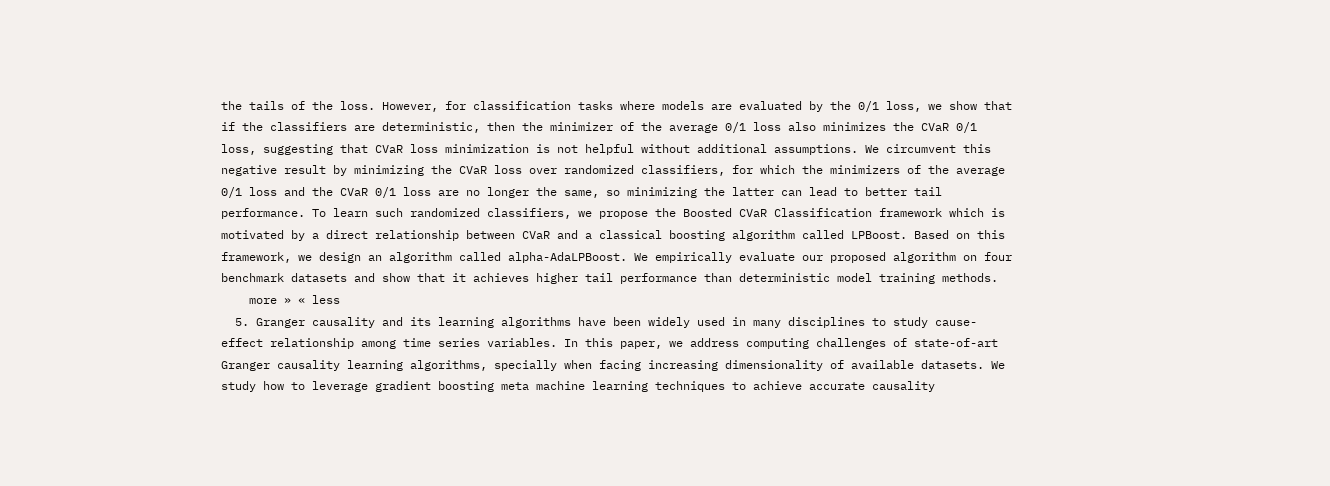the tails of the loss. However, for classification tasks where models are evaluated by the 0/1 loss, we show that if the classifiers are deterministic, then the minimizer of the average 0/1 loss also minimizes the CVaR 0/1 loss, suggesting that CVaR loss minimization is not helpful without additional assumptions. We circumvent this negative result by minimizing the CVaR loss over randomized classifiers, for which the minimizers of the average 0/1 loss and the CVaR 0/1 loss are no longer the same, so minimizing the latter can lead to better tail performance. To learn such randomized classifiers, we propose the Boosted CVaR Classification framework which is motivated by a direct relationship between CVaR and a classical boosting algorithm called LPBoost. Based on this framework, we design an algorithm called alpha-AdaLPBoost. We empirically evaluate our proposed algorithm on four benchmark datasets and show that it achieves higher tail performance than deterministic model training methods.
    more » « less
  5. Granger causality and its learning algorithms have been widely used in many disciplines to study cause-effect relationship among time series variables. In this paper, we address computing challenges of state-of-art Granger causality learning algorithms, specially when facing increasing dimensionality of available datasets. We study how to leverage gradient boosting meta machine learning techniques to achieve accurate causality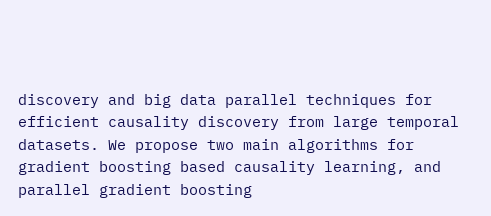discovery and big data parallel techniques for efficient causality discovery from large temporal datasets. We propose two main algorithms for gradient boosting based causality learning, and parallel gradient boosting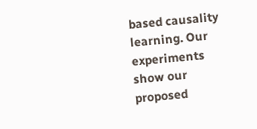based causality learning. Our experiments show our proposed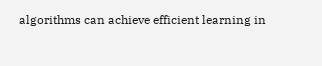algorithms can achieve efficient learning in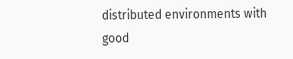distributed environments with good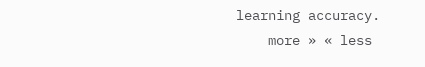learning accuracy.
    more » « less